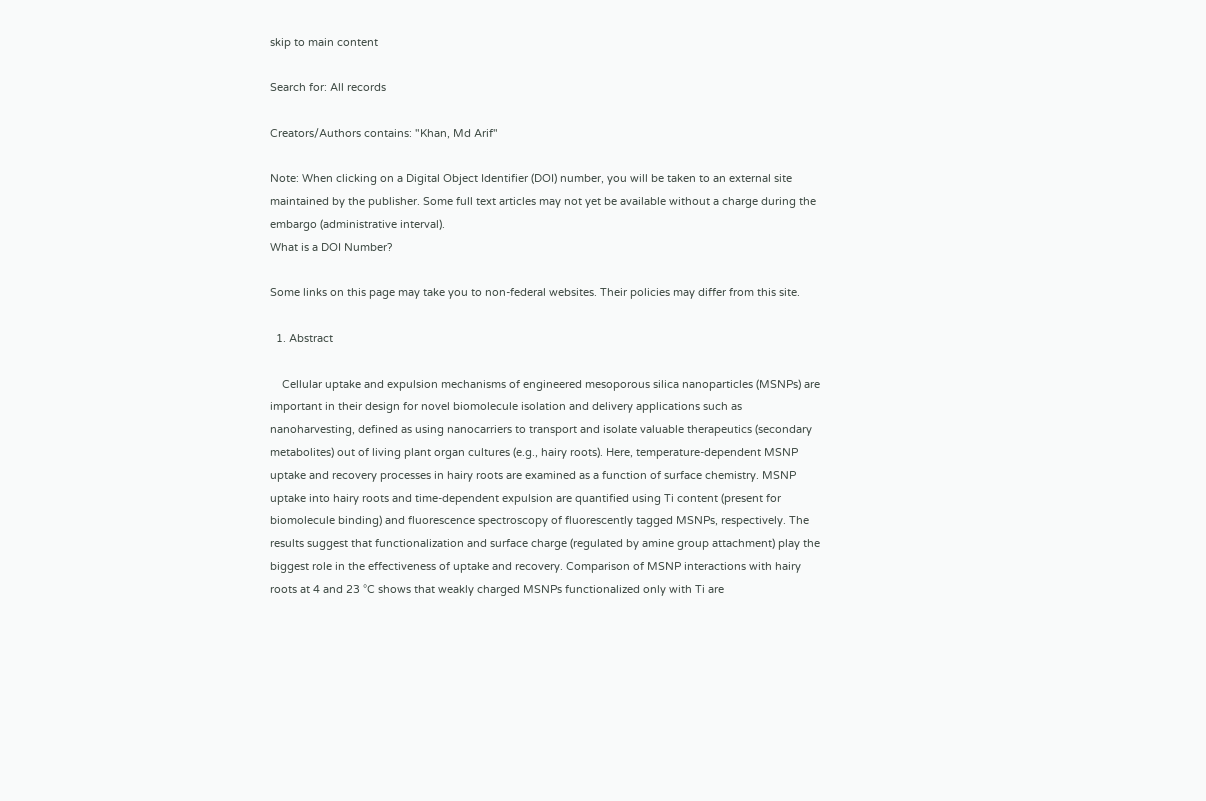skip to main content

Search for: All records

Creators/Authors contains: "Khan, Md Arif"

Note: When clicking on a Digital Object Identifier (DOI) number, you will be taken to an external site maintained by the publisher. Some full text articles may not yet be available without a charge during the embargo (administrative interval).
What is a DOI Number?

Some links on this page may take you to non-federal websites. Their policies may differ from this site.

  1. Abstract

    Cellular uptake and expulsion mechanisms of engineered mesoporous silica nanoparticles (MSNPs) are important in their design for novel biomolecule isolation and delivery applications such as nanoharvesting, defined as using nanocarriers to transport and isolate valuable therapeutics (secondary metabolites) out of living plant organ cultures (e.g., hairy roots). Here, temperature‐dependent MSNP uptake and recovery processes in hairy roots are examined as a function of surface chemistry. MSNP uptake into hairy roots and time‐dependent expulsion are quantified using Ti content (present for biomolecule binding) and fluorescence spectroscopy of fluorescently tagged MSNPs, respectively. The results suggest that functionalization and surface charge (regulated by amine group attachment) play the biggest role in the effectiveness of uptake and recovery. Comparison of MSNP interactions with hairy roots at 4 and 23 °C shows that weakly charged MSNPs functionalized only with Ti are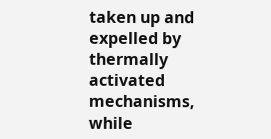taken up and expelled by thermally activated mechanisms, while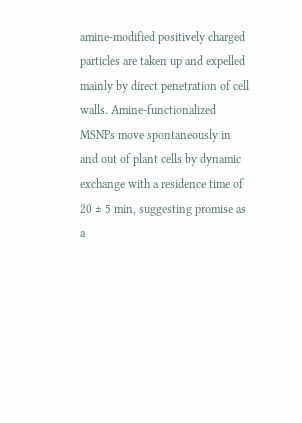amine‐modified positively charged particles are taken up and expelled mainly by direct penetration of cell walls. Amine‐functionalized MSNPs move spontaneously in and out of plant cells by dynamic exchange with a residence time of 20 ± 5 min, suggesting promise as a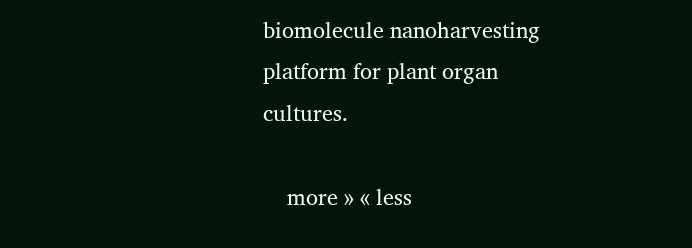biomolecule nanoharvesting platform for plant organ cultures.

    more » « less